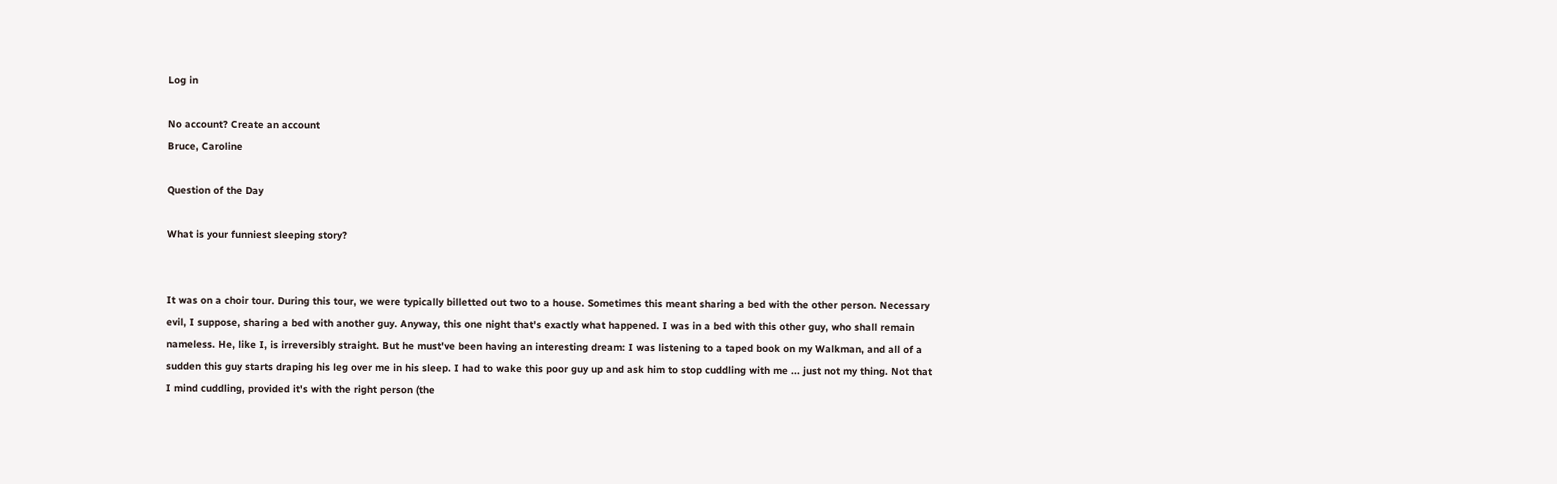Log in

No account? Create an account
Bruce, Caroline

Question of the Day

What is your funniest sleeping story?


It was on a choir tour. During this tour, we were typically billetted out two to a house. Sometimes this meant sharing a bed with the other person. Necessary evil, I suppose, sharing a bed with another guy. Anyway, this one night that's exactly what happened. I was in a bed with this other guy, who shall remain nameless. He, like I, is irreversibly straight. But he must've been having an interesting dream: I was listening to a taped book on my Walkman, and all of a sudden this guy starts draping his leg over me in his sleep. I had to wake this poor guy up and ask him to stop cuddling with me ... just not my thing. Not that I mind cuddling, provided it's with the right person (the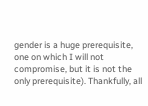gender is a huge prerequisite, one on which I will not compromise, but it is not the only prerequisite). Thankfully, all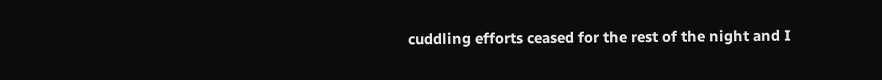cuddling efforts ceased for the rest of the night and I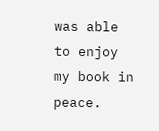was able to enjoy my book in peace.